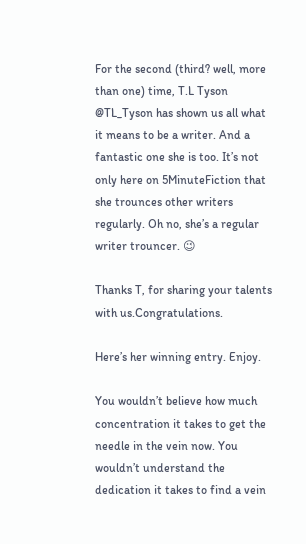For the second (third? well, more than one) time, T.L Tyson @TL_Tyson has shown us all what it means to be a writer. And a fantastic one she is too. It’s not only here on 5MinuteFiction that she trounces other writers regularly. Oh no, she’s a regular writer trouncer. 😉

Thanks T, for sharing your talents with us.Congratulations.

Here’s her winning entry. Enjoy.

You wouldn’t believe how much concentration it takes to get the needle in the vein now. You wouldn’t understand the dedication it takes to find a vein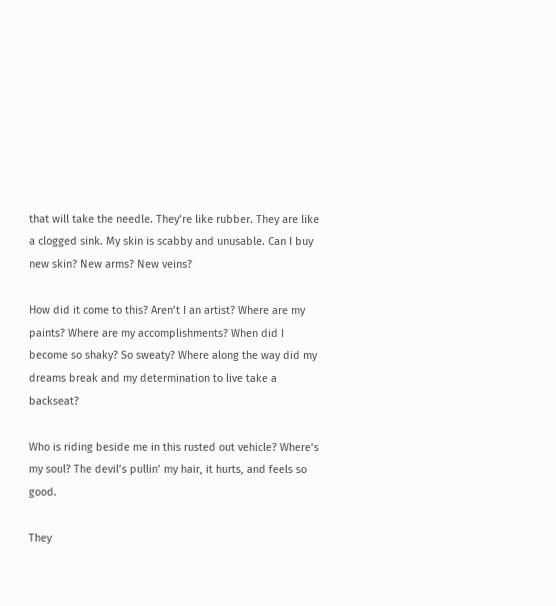that will take the needle. They’re like rubber. They are like a clogged sink. My skin is scabby and unusable. Can I buy new skin? New arms? New veins?

How did it come to this? Aren’t I an artist? Where are my paints? Where are my accomplishments? When did I become so shaky? So sweaty? Where along the way did my dreams break and my determination to live take a backseat?

Who is riding beside me in this rusted out vehicle? Where’s my soul? The devil’s pullin’ my hair, it hurts, and feels so good.

They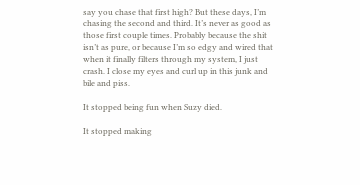say you chase that first high? But these days, I’m chasing the second and third. It’s never as good as those first couple times. Probably because the shit isn’t as pure, or because I’m so edgy and wired that when it finally filters through my system, I just crash. I close my eyes and curl up in this junk and bile and piss.

It stopped being fun when Suzy died.

It stopped making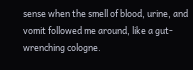sense when the smell of blood, urine, and vomit followed me around, like a gut-wrenching cologne.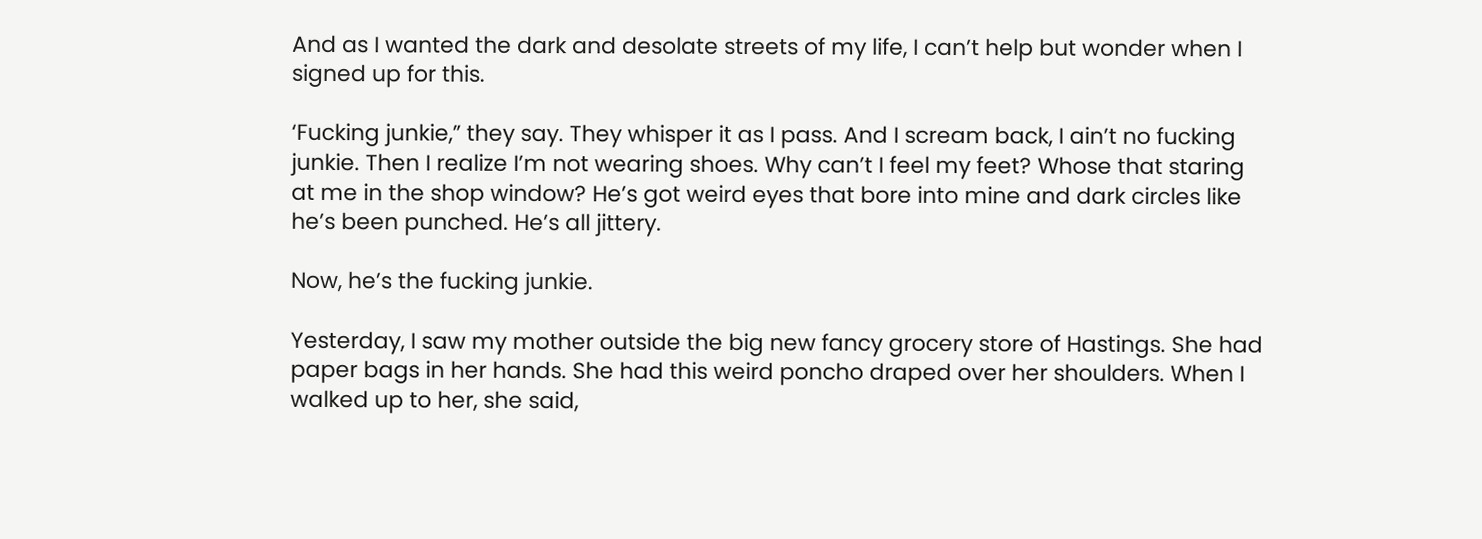And as I wanted the dark and desolate streets of my life, I can’t help but wonder when I signed up for this.

‘Fucking junkie,” they say. They whisper it as I pass. And I scream back, I ain’t no fucking junkie. Then I realize I’m not wearing shoes. Why can’t I feel my feet? Whose that staring at me in the shop window? He’s got weird eyes that bore into mine and dark circles like he’s been punched. He’s all jittery.

Now, he’s the fucking junkie.

Yesterday, I saw my mother outside the big new fancy grocery store of Hastings. She had paper bags in her hands. She had this weird poncho draped over her shoulders. When I walked up to her, she said,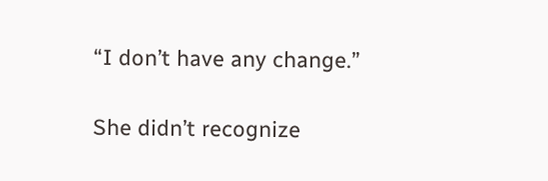“I don’t have any change.”

She didn’t recognize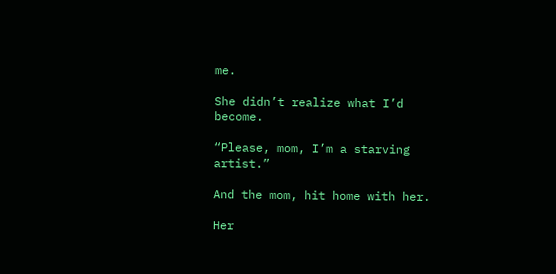me.

She didn’t realize what I’d become.

“Please, mom, I’m a starving artist.”

And the mom, hit home with her.

Her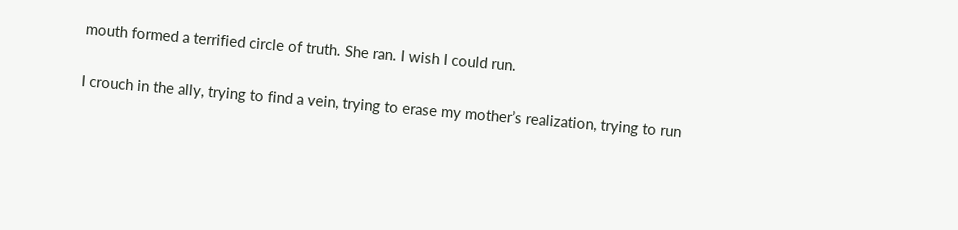mouth formed a terrified circle of truth. She ran. I wish I could run.

I crouch in the ally, trying to find a vein, trying to erase my mother’s realization, trying to run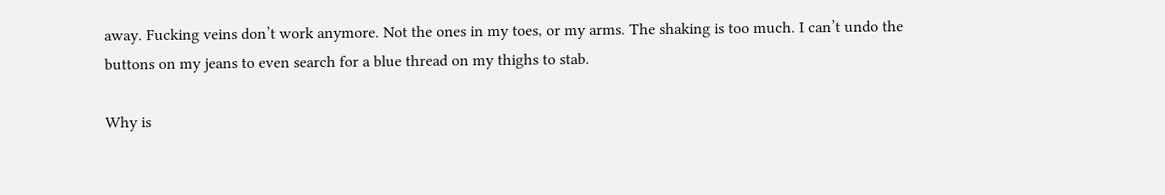away. Fucking veins don’t work anymore. Not the ones in my toes, or my arms. The shaking is too much. I can’t undo the buttons on my jeans to even search for a blue thread on my thighs to stab.

Why is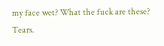my face wet? What the fuck are these? Tears.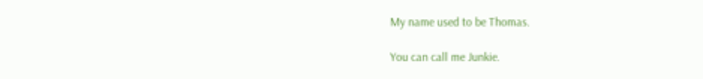My name used to be Thomas.

You can call me Junkie.